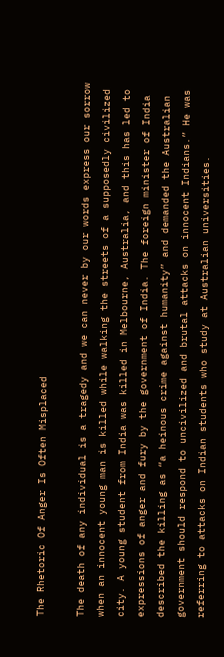The Rhetoric Of Anger Is Often Misplaced

The death of any individual is a tragedy and we can never by our words express our sorrow when an innocent young man is killed while walking the streets of a supposedly civilized city. A young student from India was killed in Melbourne, Australia, and this has led to expressions of anger and fury by the government of India. The foreign minister of India described the killing as “a heinous crime against humanity” and demanded the Australian government should respond to uncivilized and brutal attacks on innocent Indians.” He was referring to attacks on Indian students who study at Australian universities.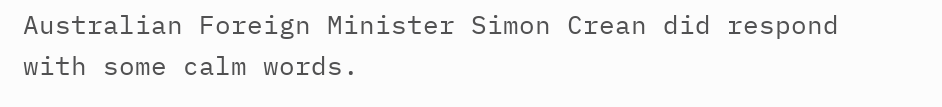Australian Foreign Minister Simon Crean did respond with some calm words.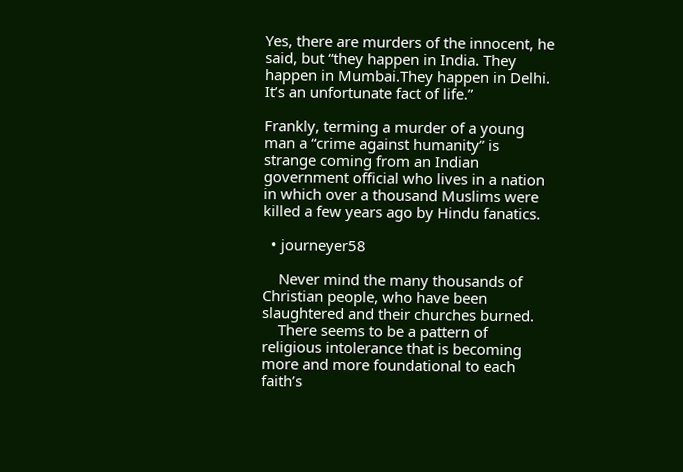Yes, there are murders of the innocent, he said, but “they happen in India. They happen in Mumbai.They happen in Delhi. It’s an unfortunate fact of life.”

Frankly, terming a murder of a young man a “crime against humanity” is strange coming from an Indian government official who lives in a nation in which over a thousand Muslims were killed a few years ago by Hindu fanatics.

  • journeyer58

    Never mind the many thousands of Christian people, who have been slaughtered and their churches burned.
    There seems to be a pattern of religious intolerance that is becoming more and more foundational to each faith’s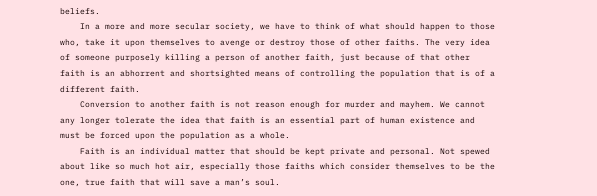beliefs.
    In a more and more secular society, we have to think of what should happen to those who, take it upon themselves to avenge or destroy those of other faiths. The very idea of someone purposely killing a person of another faith, just because of that other faith is an abhorrent and shortsighted means of controlling the population that is of a different faith.
    Conversion to another faith is not reason enough for murder and mayhem. We cannot any longer tolerate the idea that faith is an essential part of human existence and must be forced upon the population as a whole.
    Faith is an individual matter that should be kept private and personal. Not spewed about like so much hot air, especially those faiths which consider themselves to be the one, true faith that will save a man’s soul.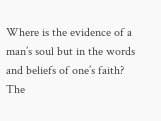Where is the evidence of a man’s soul but in the words and beliefs of one’s faith? The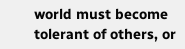world must become tolerant of others, or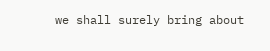we shall surely bring about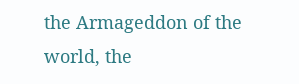the Armageddon of the world, the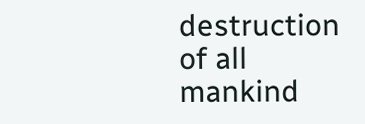destruction of all mankind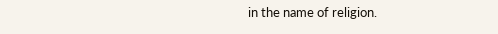in the name of religion.